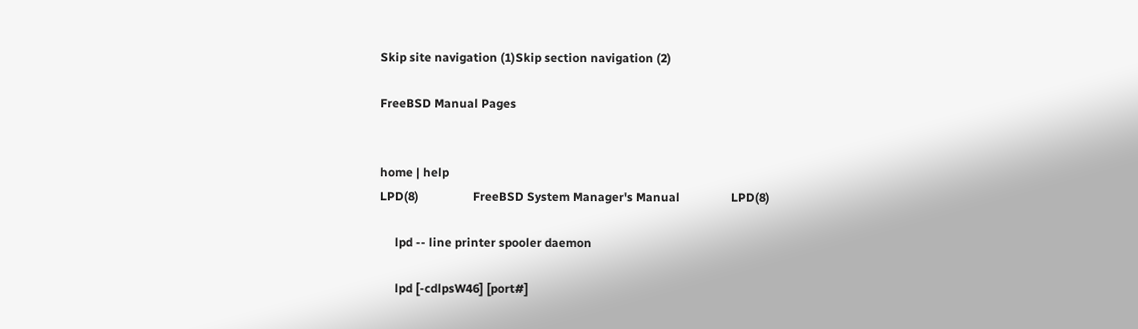Skip site navigation (1)Skip section navigation (2)

FreeBSD Manual Pages


home | help
LPD(8)                  FreeBSD System Manager's Manual                 LPD(8)

     lpd -- line printer spooler daemon

     lpd [-cdlpsW46] [port#]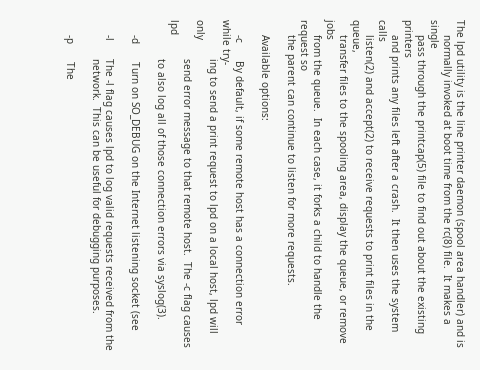The lpd utility is the line printer daemon (spool area handler) and is
     normally invoked at boot time from the rc(8) file.  It makes a single
     pass through the printcap(5) file to find out about the existing printers
     and prints any files left after a crash.  It then uses the system calls
     listen(2) and accept(2) to receive requests to print files in the queue,
     transfer files to the spooling area, display the queue, or remove jobs
     from the queue.  In each case, it forks a child to handle the request so
     the parent can continue to listen for more requests.

     Available options:

     -c      By default, if some remote host has a connection error while try-
             ing to send a print request to lpd on a local host, lpd will only
             send error message to that remote host.  The -c flag causes lpd
             to also log all of those connection errors via syslog(3).

     -d      Turn on SO_DEBUG on the Internet listening socket (see

     -l      The -l flag causes lpd to log valid requests received from the
             network.  This can be useful for debugging purposes.

     -p      The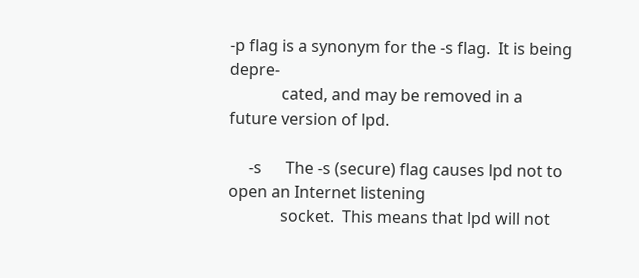-p flag is a synonym for the -s flag.  It is being depre-
             cated, and may be removed in a future version of lpd.

     -s      The -s (secure) flag causes lpd not to open an Internet listening
             socket.  This means that lpd will not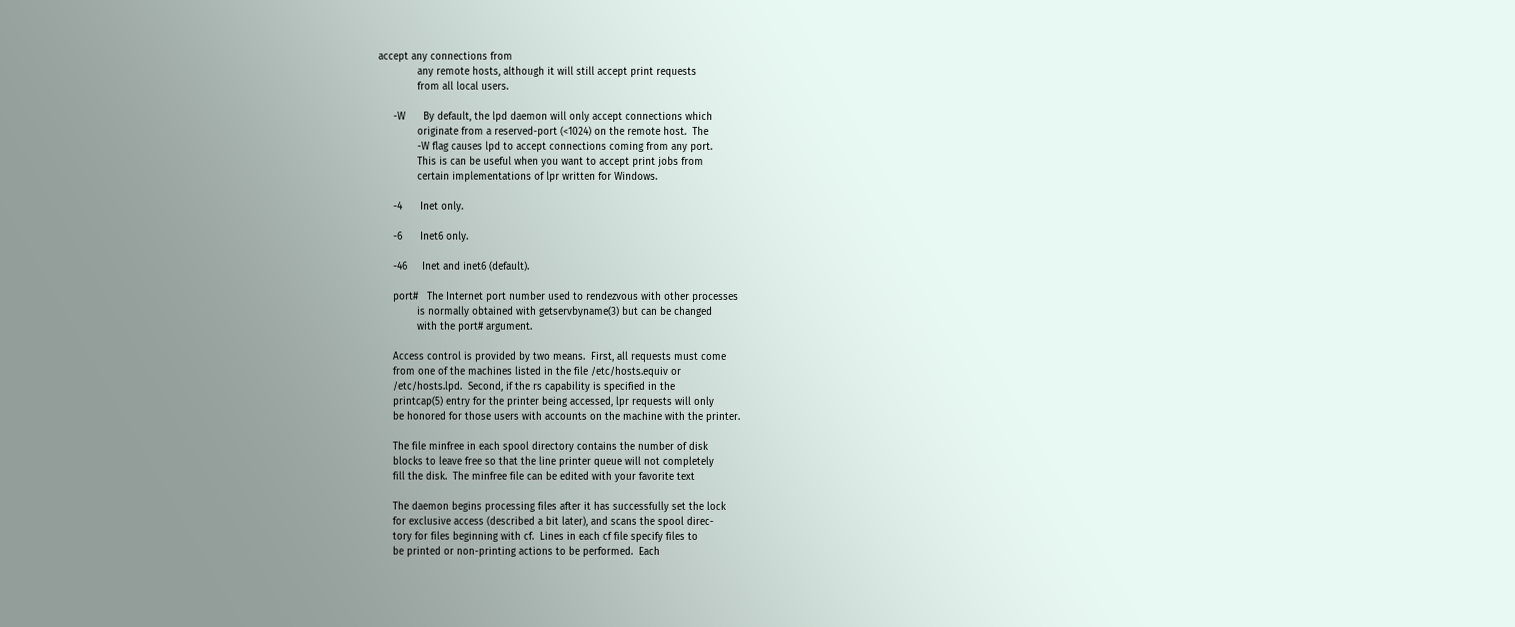accept any connections from
             any remote hosts, although it will still accept print requests
             from all local users.

     -W      By default, the lpd daemon will only accept connections which
             originate from a reserved-port (<1024) on the remote host.  The
             -W flag causes lpd to accept connections coming from any port.
             This is can be useful when you want to accept print jobs from
             certain implementations of lpr written for Windows.

     -4      Inet only.

     -6      Inet6 only.

     -46     Inet and inet6 (default).

     port#   The Internet port number used to rendezvous with other processes
             is normally obtained with getservbyname(3) but can be changed
             with the port# argument.

     Access control is provided by two means.  First, all requests must come
     from one of the machines listed in the file /etc/hosts.equiv or
     /etc/hosts.lpd.  Second, if the rs capability is specified in the
     printcap(5) entry for the printer being accessed, lpr requests will only
     be honored for those users with accounts on the machine with the printer.

     The file minfree in each spool directory contains the number of disk
     blocks to leave free so that the line printer queue will not completely
     fill the disk.  The minfree file can be edited with your favorite text

     The daemon begins processing files after it has successfully set the lock
     for exclusive access (described a bit later), and scans the spool direc-
     tory for files beginning with cf.  Lines in each cf file specify files to
     be printed or non-printing actions to be performed.  Each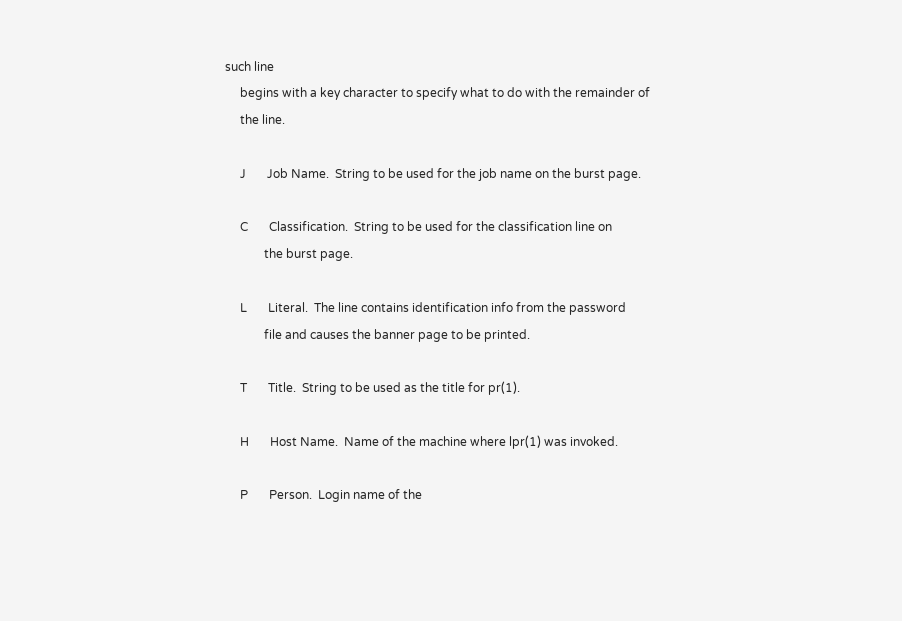such line
     begins with a key character to specify what to do with the remainder of
     the line.

     J       Job Name.  String to be used for the job name on the burst page.

     C       Classification.  String to be used for the classification line on
             the burst page.

     L       Literal.  The line contains identification info from the password
             file and causes the banner page to be printed.

     T       Title.  String to be used as the title for pr(1).

     H       Host Name.  Name of the machine where lpr(1) was invoked.

     P       Person.  Login name of the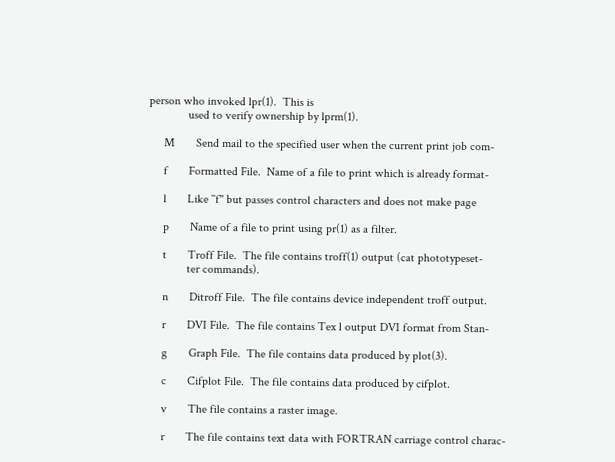person who invoked lpr(1).  This is
             used to verify ownership by lprm(1).

     M       Send mail to the specified user when the current print job com-

     f       Formatted File.  Name of a file to print which is already format-

     l       Like ``f'' but passes control characters and does not make page

     p       Name of a file to print using pr(1) as a filter.

     t       Troff File.  The file contains troff(1) output (cat phototypeset-
             ter commands).

     n       Ditroff File.  The file contains device independent troff output.

     r       DVI File.  The file contains Tex l output DVI format from Stan-

     g       Graph File.  The file contains data produced by plot(3).

     c       Cifplot File.  The file contains data produced by cifplot.

     v       The file contains a raster image.

     r       The file contains text data with FORTRAN carriage control charac-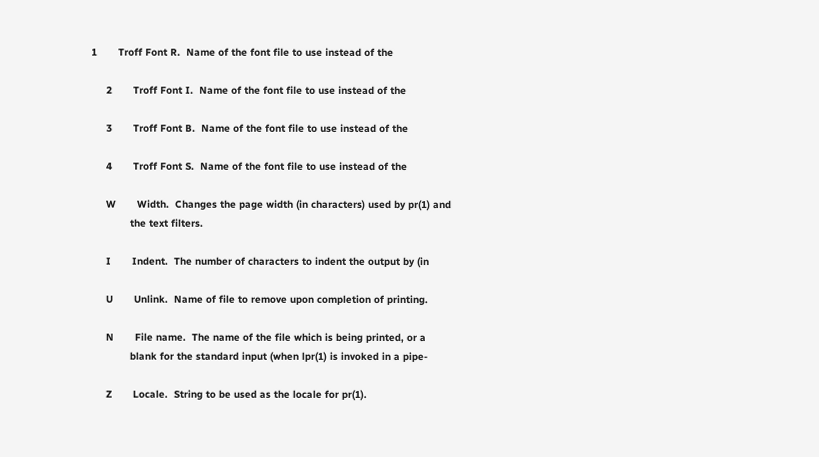1       Troff Font R.  Name of the font file to use instead of the

     2       Troff Font I.  Name of the font file to use instead of the

     3       Troff Font B.  Name of the font file to use instead of the

     4       Troff Font S.  Name of the font file to use instead of the

     W       Width.  Changes the page width (in characters) used by pr(1) and
             the text filters.

     I       Indent.  The number of characters to indent the output by (in

     U       Unlink.  Name of file to remove upon completion of printing.

     N       File name.  The name of the file which is being printed, or a
             blank for the standard input (when lpr(1) is invoked in a pipe-

     Z       Locale.  String to be used as the locale for pr(1).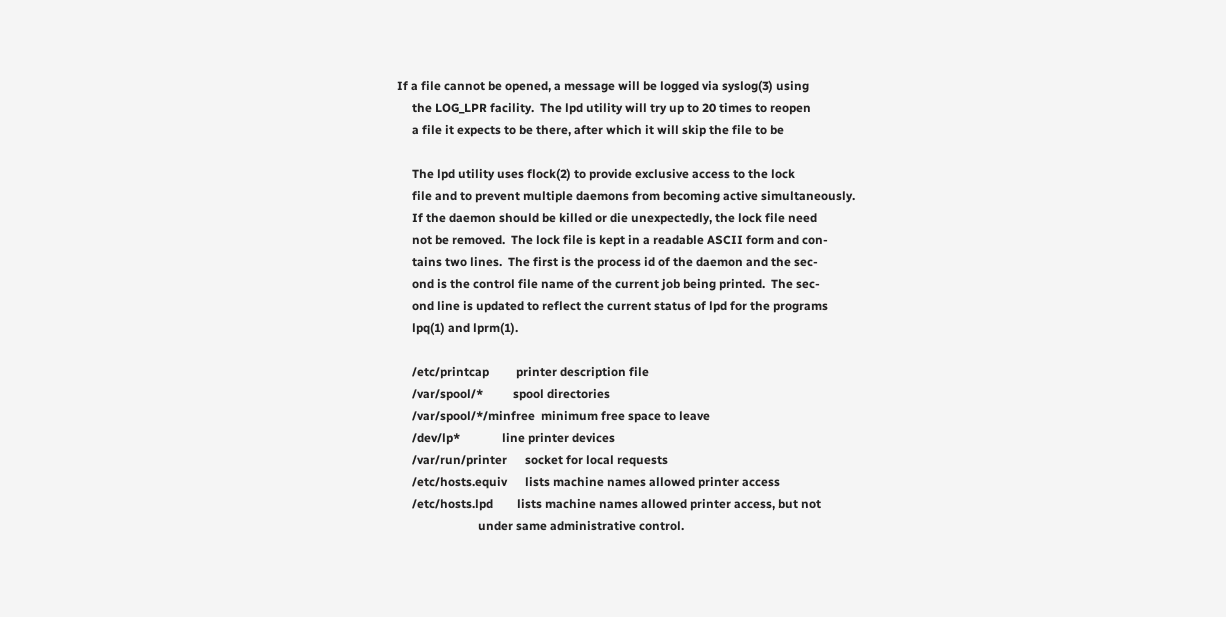If a file cannot be opened, a message will be logged via syslog(3) using
     the LOG_LPR facility.  The lpd utility will try up to 20 times to reopen
     a file it expects to be there, after which it will skip the file to be

     The lpd utility uses flock(2) to provide exclusive access to the lock
     file and to prevent multiple daemons from becoming active simultaneously.
     If the daemon should be killed or die unexpectedly, the lock file need
     not be removed.  The lock file is kept in a readable ASCII form and con-
     tains two lines.  The first is the process id of the daemon and the sec-
     ond is the control file name of the current job being printed.  The sec-
     ond line is updated to reflect the current status of lpd for the programs
     lpq(1) and lprm(1).

     /etc/printcap         printer description file
     /var/spool/*          spool directories
     /var/spool/*/minfree  minimum free space to leave
     /dev/lp*              line printer devices
     /var/run/printer      socket for local requests
     /etc/hosts.equiv      lists machine names allowed printer access
     /etc/hosts.lpd        lists machine names allowed printer access, but not
                           under same administrative control.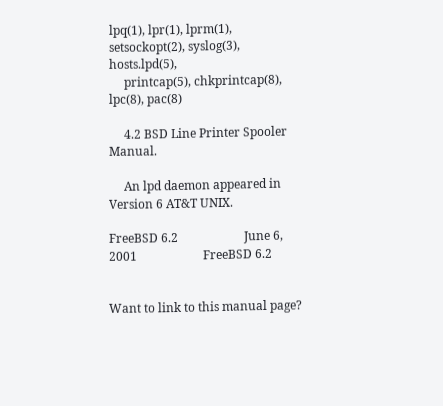lpq(1), lpr(1), lprm(1), setsockopt(2), syslog(3), hosts.lpd(5),
     printcap(5), chkprintcap(8), lpc(8), pac(8)

     4.2 BSD Line Printer Spooler Manual.

     An lpd daemon appeared in Version 6 AT&T UNIX.

FreeBSD 6.2                      June 6, 2001                      FreeBSD 6.2


Want to link to this manual page?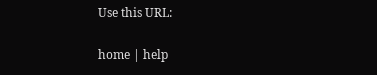Use this URL:

home | help